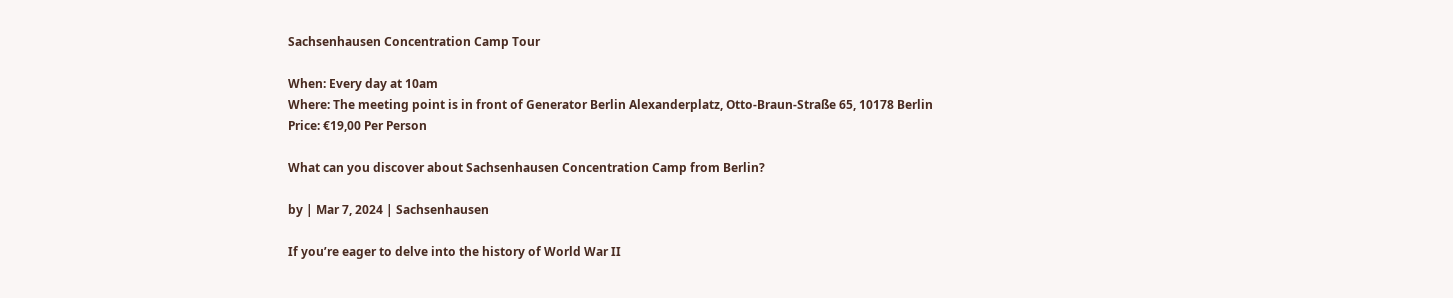Sachsenhausen Concentration Camp Tour

When: Every day at 10am
Where: The meeting point is in front of Generator Berlin Alexanderplatz, Otto-Braun-Straße 65, 10178 Berlin
Price: €19,00 Per Person

What can you discover about Sachsenhausen Concentration Camp from Berlin?

by | Mar 7, 2024 | Sachsenhausen

If you’re eager to delve into the history of World War II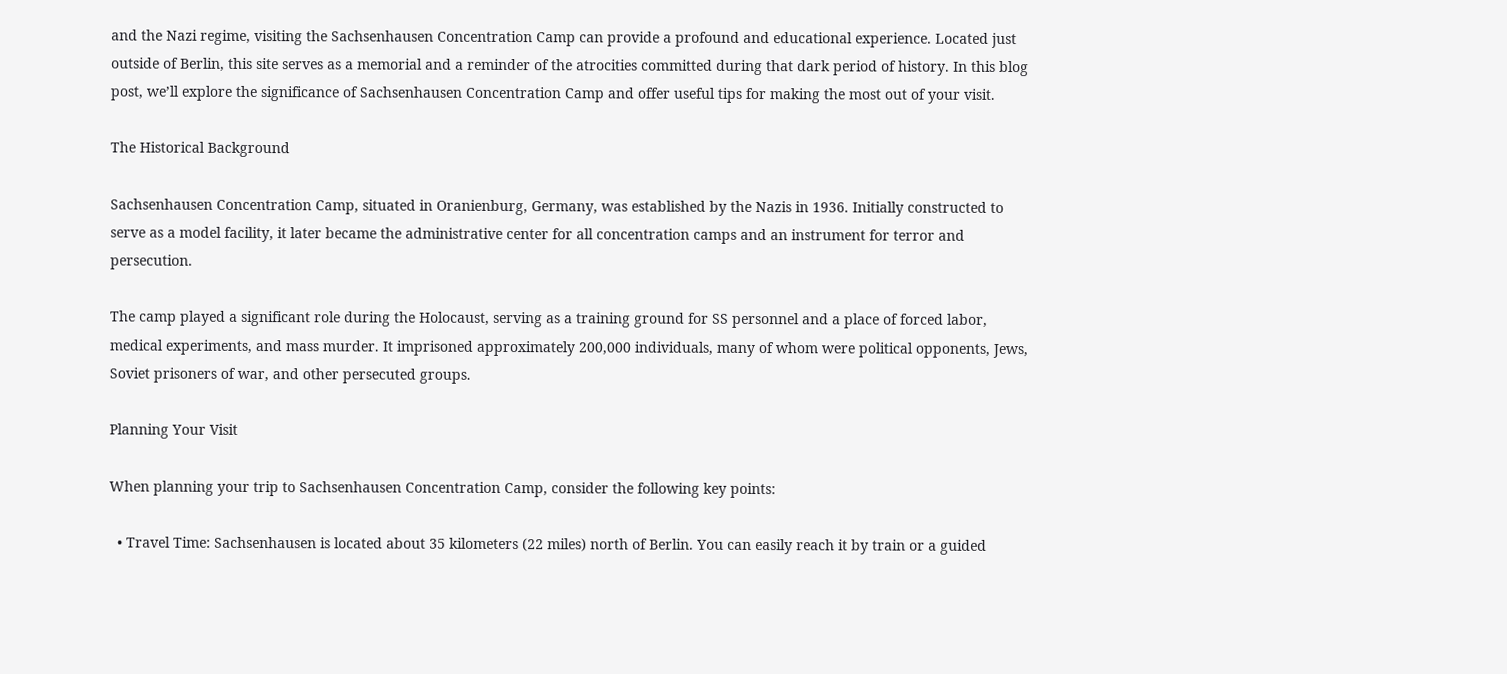and the Nazi regime, visiting the Sachsenhausen Concentration Camp can provide a profound and educational experience. Located just outside of Berlin, this site serves as a memorial and a reminder of the atrocities committed during that dark period of history. In this blog post, we’ll explore the significance of Sachsenhausen Concentration Camp and offer useful tips for making the most out of your visit.

The Historical Background

Sachsenhausen Concentration Camp, situated in Oranienburg, Germany, was established by the Nazis in 1936. Initially constructed to serve as a model facility, it later became the administrative center for all concentration camps and an instrument for terror and persecution.

The camp played a significant role during the Holocaust, serving as a training ground for SS personnel and a place of forced labor, medical experiments, and mass murder. It imprisoned approximately 200,000 individuals, many of whom were political opponents, Jews, Soviet prisoners of war, and other persecuted groups.

Planning Your Visit

When planning your trip to Sachsenhausen Concentration Camp, consider the following key points:

  • Travel Time: Sachsenhausen is located about 35 kilometers (22 miles) north of Berlin. You can easily reach it by train or a guided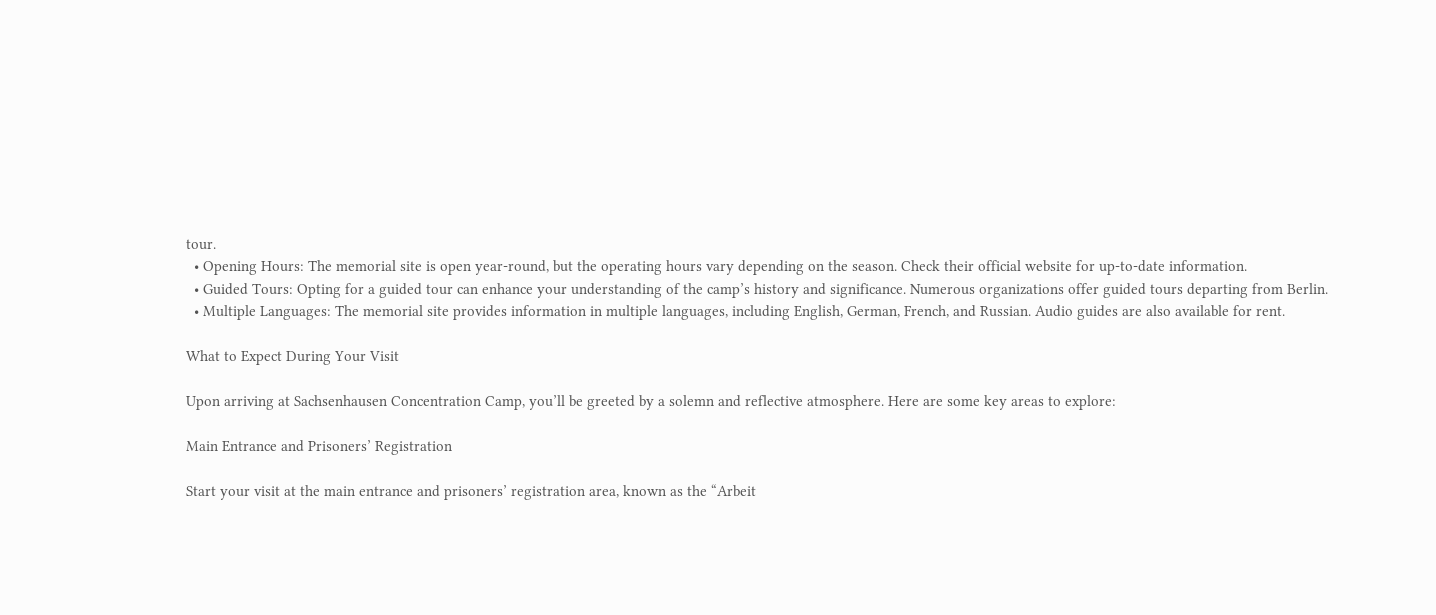tour.
  • Opening Hours: The memorial site is open year-round, but the operating hours vary depending on the season. Check their official website for up-to-date information.
  • Guided Tours: Opting for a guided tour can enhance your understanding of the camp’s history and significance. Numerous organizations offer guided tours departing from Berlin.
  • Multiple Languages: The memorial site provides information in multiple languages, including English, German, French, and Russian. Audio guides are also available for rent.

What to Expect During Your Visit

Upon arriving at Sachsenhausen Concentration Camp, you’ll be greeted by a solemn and reflective atmosphere. Here are some key areas to explore:

Main Entrance and Prisoners’ Registration

Start your visit at the main entrance and prisoners’ registration area, known as the “Arbeit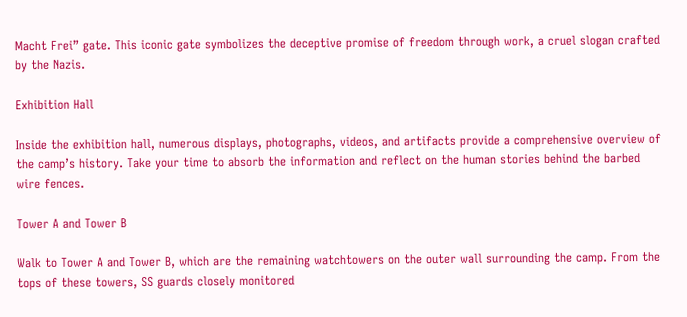Macht Frei” gate. This iconic gate symbolizes the deceptive promise of freedom through work, a cruel slogan crafted by the Nazis.

Exhibition Hall

Inside the exhibition hall, numerous displays, photographs, videos, and artifacts provide a comprehensive overview of the camp’s history. Take your time to absorb the information and reflect on the human stories behind the barbed wire fences.

Tower A and Tower B

Walk to Tower A and Tower B, which are the remaining watchtowers on the outer wall surrounding the camp. From the tops of these towers, SS guards closely monitored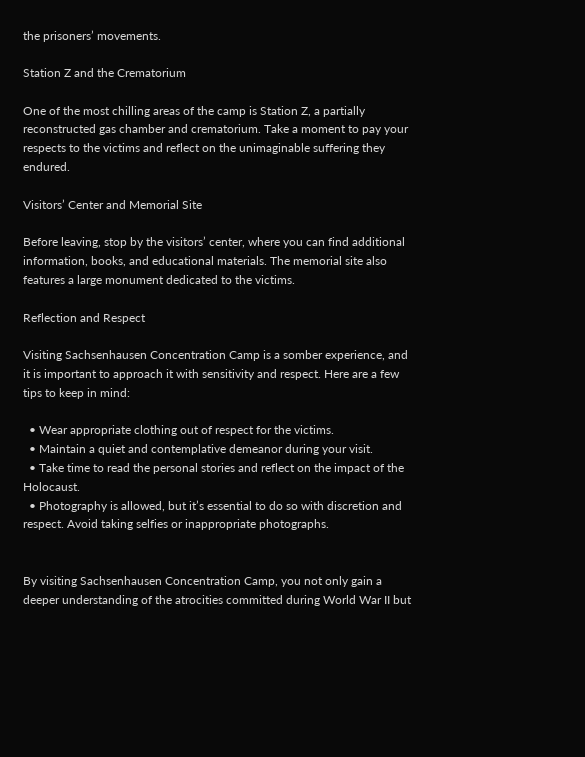the prisoners’ movements.

Station Z and the Crematorium

One of the most chilling areas of the camp is Station Z, a partially reconstructed gas chamber and crematorium. Take a moment to pay your respects to the victims and reflect on the unimaginable suffering they endured.

Visitors’ Center and Memorial Site

Before leaving, stop by the visitors’ center, where you can find additional information, books, and educational materials. The memorial site also features a large monument dedicated to the victims.

Reflection and Respect

Visiting Sachsenhausen Concentration Camp is a somber experience, and it is important to approach it with sensitivity and respect. Here are a few tips to keep in mind:

  • Wear appropriate clothing out of respect for the victims.
  • Maintain a quiet and contemplative demeanor during your visit.
  • Take time to read the personal stories and reflect on the impact of the Holocaust.
  • Photography is allowed, but it’s essential to do so with discretion and respect. Avoid taking selfies or inappropriate photographs.


By visiting Sachsenhausen Concentration Camp, you not only gain a deeper understanding of the atrocities committed during World War II but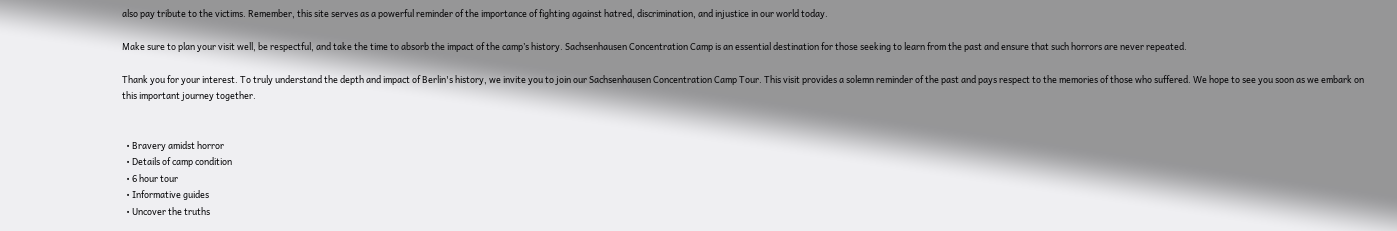also pay tribute to the victims. Remember, this site serves as a powerful reminder of the importance of fighting against hatred, discrimination, and injustice in our world today.

Make sure to plan your visit well, be respectful, and take the time to absorb the impact of the camp’s history. Sachsenhausen Concentration Camp is an essential destination for those seeking to learn from the past and ensure that such horrors are never repeated.

Thank you for your interest. To truly understand the depth and impact of Berlin's history, we invite you to join our Sachsenhausen Concentration Camp Tour. This visit provides a solemn reminder of the past and pays respect to the memories of those who suffered. We hope to see you soon as we embark on this important journey together.


  • Bravery amidst horror
  • Details of camp condition
  • 6 hour tour
  • Informative guides
  • Uncover the truths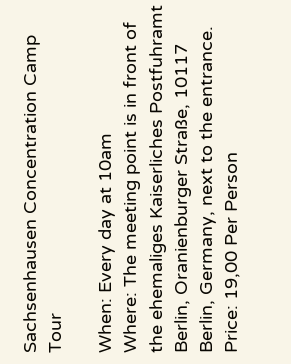Sachsenhausen Concentration Camp Tour

When: Every day at 10am
Where: The meeting point is in front of the ehemaliges Kaiserliches Postfuhramt Berlin, Oranienburger Straße, 10117 Berlin, Germany, next to the entrance.
Price: 19,00 Per Person